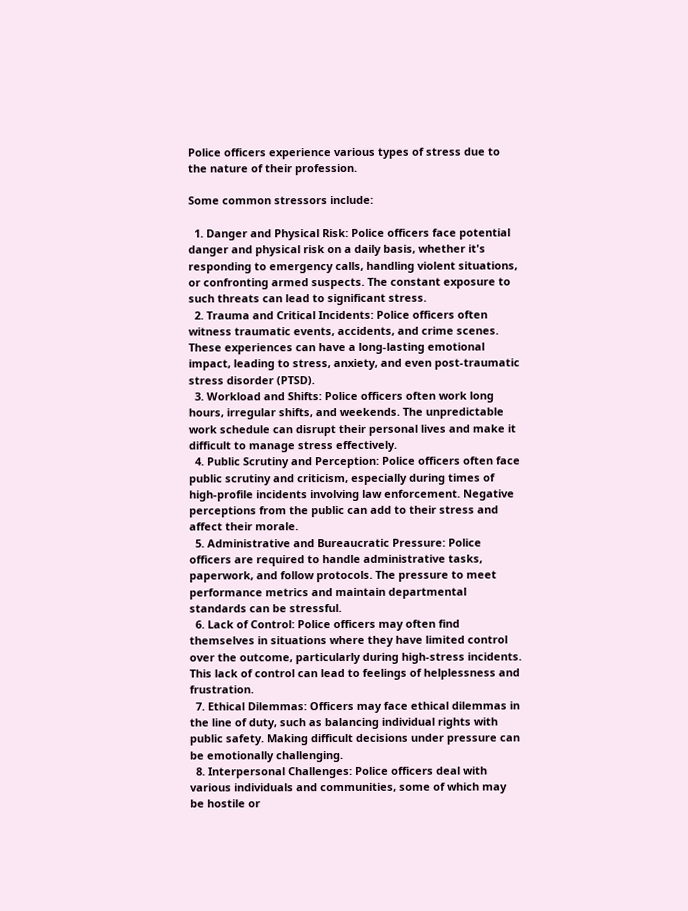Police officers experience various types of stress due to the nature of their profession.

Some common stressors include:

  1. Danger and Physical Risk: Police officers face potential danger and physical risk on a daily basis, whether it's responding to emergency calls, handling violent situations, or confronting armed suspects. The constant exposure to such threats can lead to significant stress.
  2. Trauma and Critical Incidents: Police officers often witness traumatic events, accidents, and crime scenes. These experiences can have a long-lasting emotional impact, leading to stress, anxiety, and even post-traumatic stress disorder (PTSD).
  3. Workload and Shifts: Police officers often work long hours, irregular shifts, and weekends. The unpredictable work schedule can disrupt their personal lives and make it difficult to manage stress effectively.
  4. Public Scrutiny and Perception: Police officers often face public scrutiny and criticism, especially during times of high-profile incidents involving law enforcement. Negative perceptions from the public can add to their stress and affect their morale.
  5. Administrative and Bureaucratic Pressure: Police officers are required to handle administrative tasks, paperwork, and follow protocols. The pressure to meet performance metrics and maintain departmental standards can be stressful.
  6. Lack of Control: Police officers may often find themselves in situations where they have limited control over the outcome, particularly during high-stress incidents. This lack of control can lead to feelings of helplessness and frustration.
  7. Ethical Dilemmas: Officers may face ethical dilemmas in the line of duty, such as balancing individual rights with public safety. Making difficult decisions under pressure can be emotionally challenging.
  8. Interpersonal Challenges: Police officers deal with various individuals and communities, some of which may be hostile or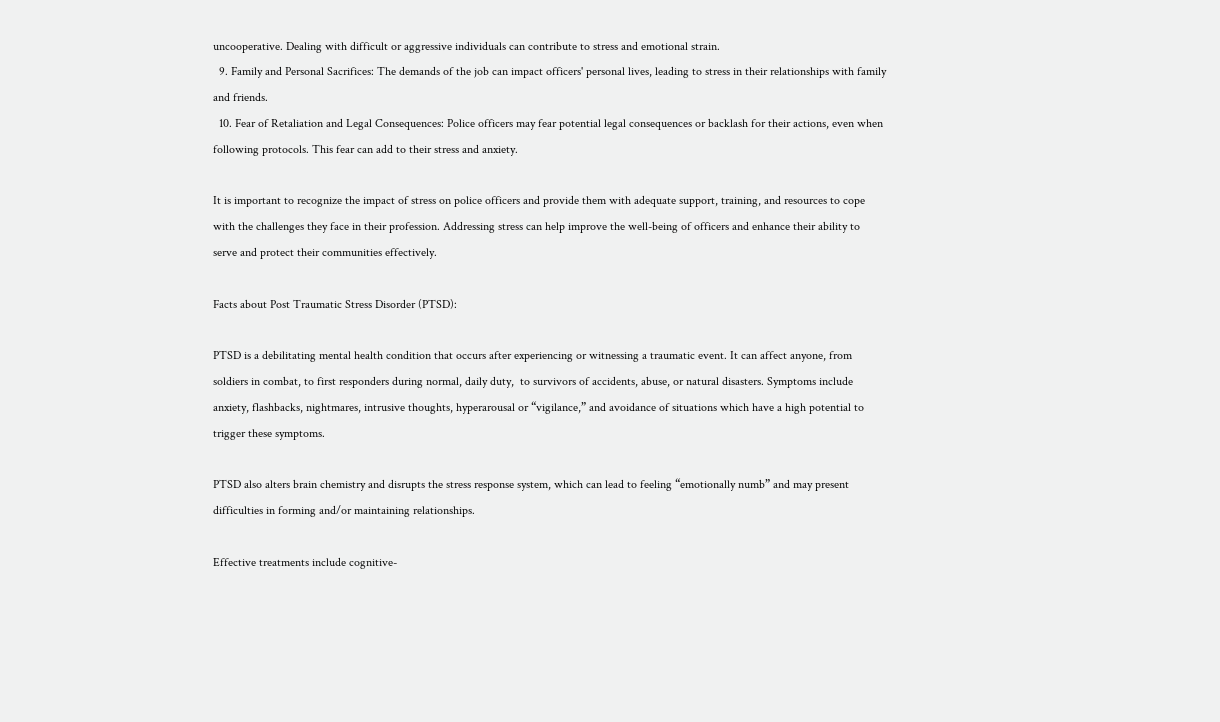uncooperative. Dealing with difficult or aggressive individuals can contribute to stress and emotional strain.
  9. Family and Personal Sacrifices: The demands of the job can impact officers' personal lives, leading to stress in their relationships with family and friends.
  10. Fear of Retaliation and Legal Consequences: Police officers may fear potential legal consequences or backlash for their actions, even when following protocols. This fear can add to their stress and anxiety.

It is important to recognize the impact of stress on police officers and provide them with adequate support, training, and resources to cope with the challenges they face in their profession. Addressing stress can help improve the well-being of officers and enhance their ability to serve and protect their communities effectively.

Facts about Post Traumatic Stress Disorder (PTSD):

PTSD is a debilitating mental health condition that occurs after experiencing or witnessing a traumatic event. It can affect anyone, from soldiers in combat, to first responders during normal, daily duty,  to survivors of accidents, abuse, or natural disasters. Symptoms include anxiety, flashbacks, nightmares, intrusive thoughts, hyperarousal or “vigilance,” and avoidance of situations which have a high potential to trigger these symptoms.

PTSD also alters brain chemistry and disrupts the stress response system, which can lead to feeling “emotionally numb” and may present difficulties in forming and/or maintaining relationships.

Effective treatments include cognitive-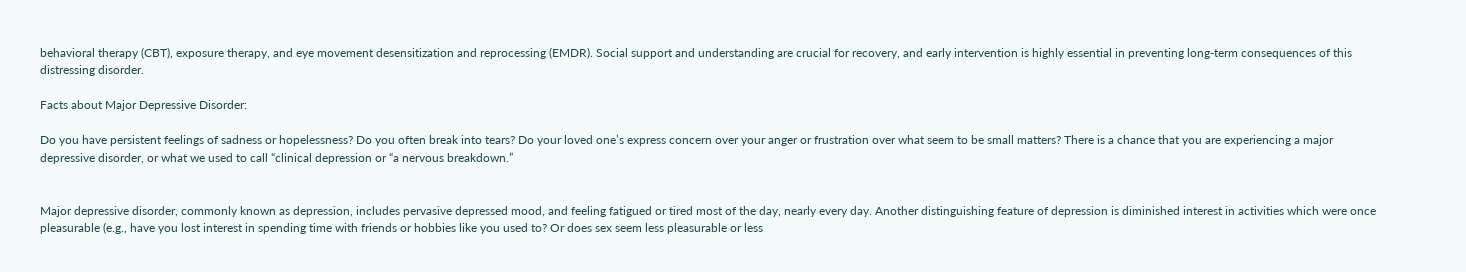behavioral therapy (CBT), exposure therapy, and eye movement desensitization and reprocessing (EMDR). Social support and understanding are crucial for recovery, and early intervention is highly essential in preventing long-term consequences of this distressing disorder.

Facts about Major Depressive Disorder:

Do you have persistent feelings of sadness or hopelessness? Do you often break into tears? Do your loved one’s express concern over your anger or frustration over what seem to be small matters? There is a chance that you are experiencing a major depressive disorder, or what we used to call “clinical depression or “a nervous breakdown.”


Major depressive disorder, commonly known as depression, includes pervasive depressed mood, and feeling fatigued or tired most of the day, nearly every day. Another distinguishing feature of depression is diminished interest in activities which were once pleasurable (e.g., have you lost interest in spending time with friends or hobbies like you used to? Or does sex seem less pleasurable or less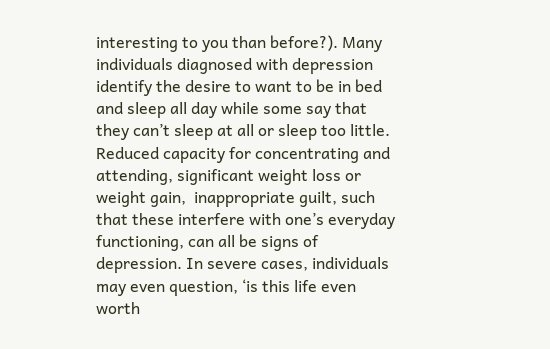interesting to you than before?). Many individuals diagnosed with depression identify the desire to want to be in bed and sleep all day while some say that they can’t sleep at all or sleep too little. Reduced capacity for concentrating and attending, significant weight loss or weight gain,  inappropriate guilt, such that these interfere with one’s everyday functioning, can all be signs of depression. In severe cases, individuals may even question, ‘is this life even worth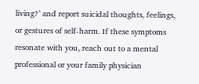living?’ and report suicidal thoughts, feelings, or gestures of self-harm. If these symptoms resonate with you, reach out to a mental professional or your family physician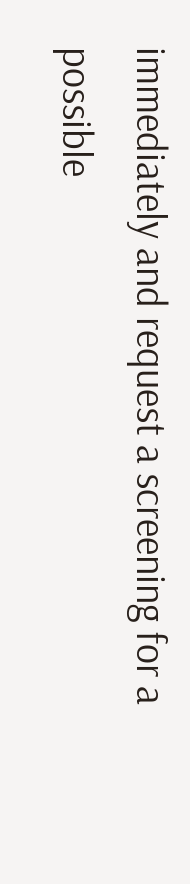immediately and request a screening for a possible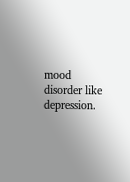mood disorder like depression.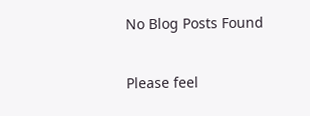No Blog Posts Found

Please feel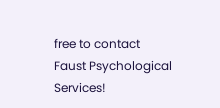free to contact Faust Psychological Services!